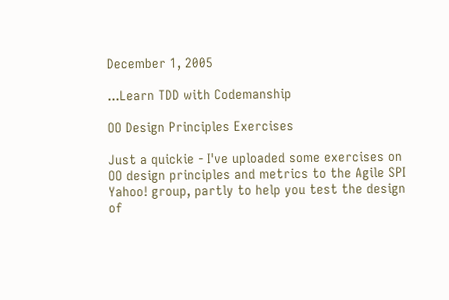December 1, 2005

...Learn TDD with Codemanship

OO Design Principles Exercises

Just a quickie - I've uploaded some exercises on OO design principles and metrics to the Agile SPI Yahoo! group, partly to help you test the design of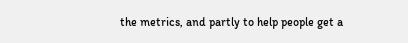the metrics, and partly to help people get a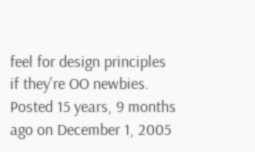feel for design principles if they're OO newbies.
Posted 15 years, 9 months ago on December 1, 2005